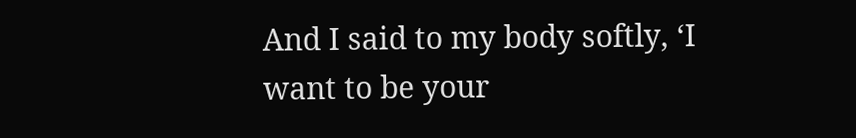And I said to my body softly, ‘I want to be your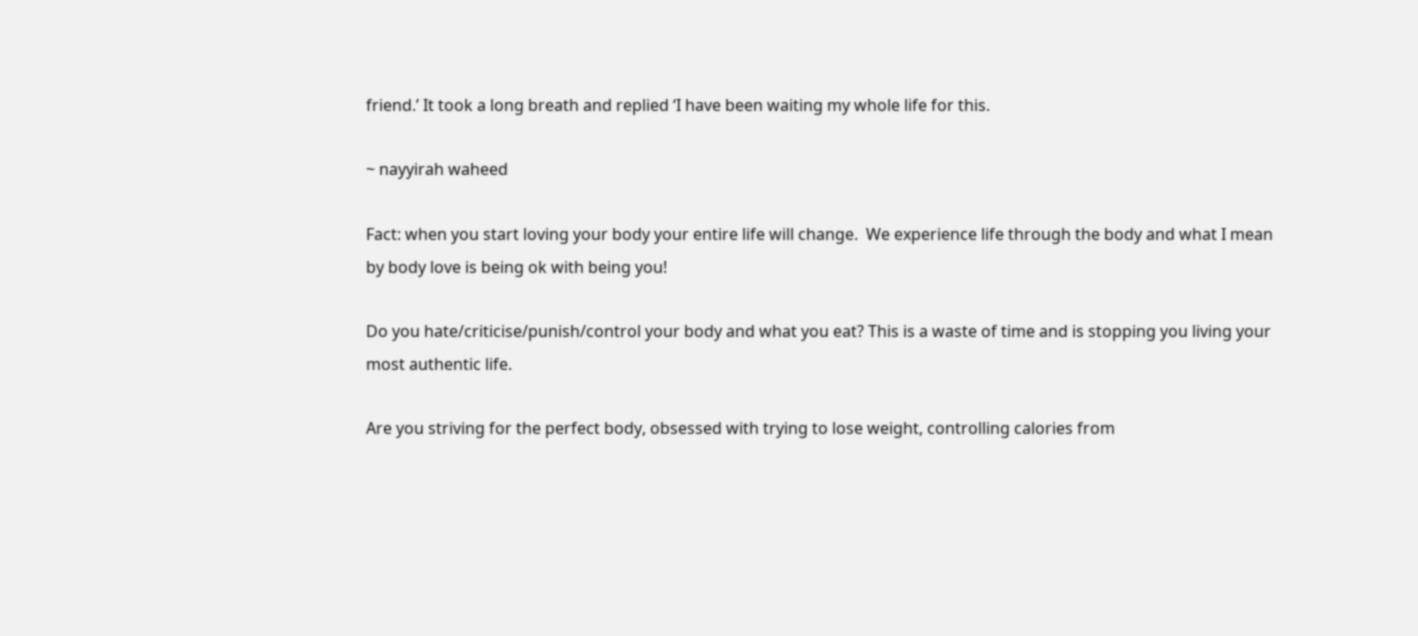friend.’ It took a long breath and replied ‘I have been waiting my whole life for this.

~ nayyirah waheed

Fact: when you start loving your body your entire life will change.  We experience life through the body and what I mean by body love is being ok with being you!

Do you hate/criticise/punish/control your body and what you eat? This is a waste of time and is stopping you living your most authentic life.

Are you striving for the perfect body, obsessed with trying to lose weight, controlling calories from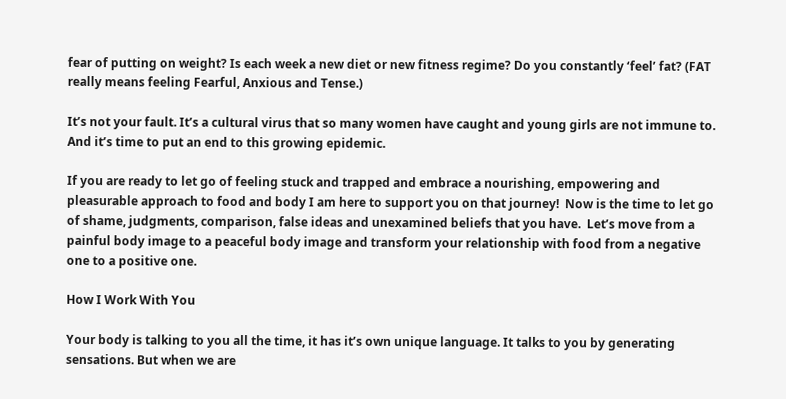fear of putting on weight? Is each week a new diet or new fitness regime? Do you constantly ‘feel’ fat? (FAT really means feeling Fearful, Anxious and Tense.)

It’s not your fault. It’s a cultural virus that so many women have caught and young girls are not immune to. And it’s time to put an end to this growing epidemic.

If you are ready to let go of feeling stuck and trapped and embrace a nourishing, empowering and pleasurable approach to food and body I am here to support you on that journey!  Now is the time to let go of shame, judgments, comparison, false ideas and unexamined beliefs that you have.  Let’s move from a painful body image to a peaceful body image and transform your relationship with food from a negative one to a positive one.

How I Work With You

Your body is talking to you all the time, it has it’s own unique language. It talks to you by generating sensations. But when we are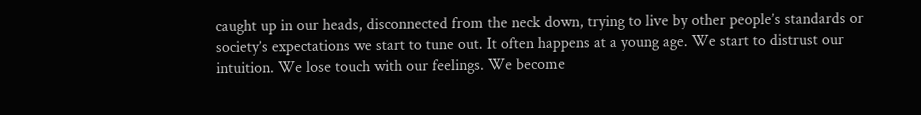caught up in our heads, disconnected from the neck down, trying to live by other people’s standards or society’s expectations we start to tune out. It often happens at a young age. We start to distrust our intuition. We lose touch with our feelings. We become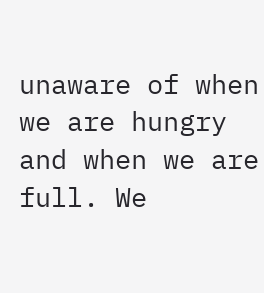unaware of when we are hungry and when we are full. We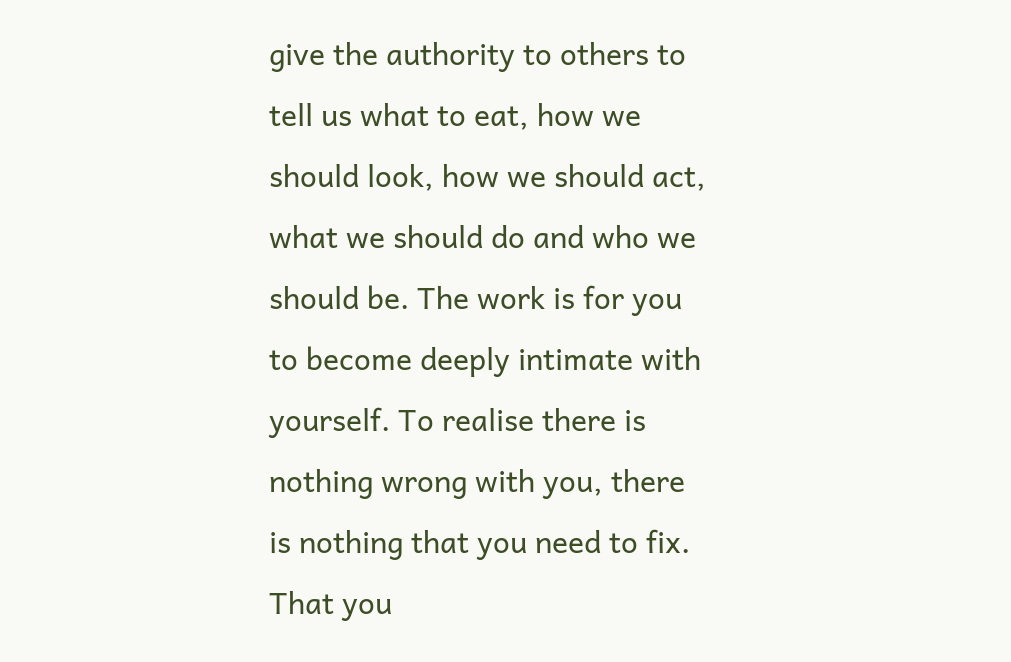give the authority to others to tell us what to eat, how we should look, how we should act, what we should do and who we should be. The work is for you to become deeply intimate with yourself. To realise there is nothing wrong with you, there is nothing that you need to fix. That you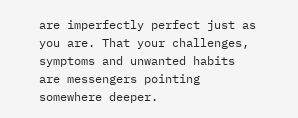are imperfectly perfect just as you are. That your challenges, symptoms and unwanted habits are messengers pointing somewhere deeper.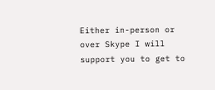Either in-person or over Skype I will support you to get to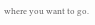where you want to go.